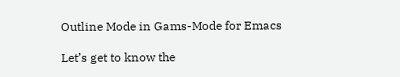Outline Mode in Gams-Mode for Emacs

Let’s get to know the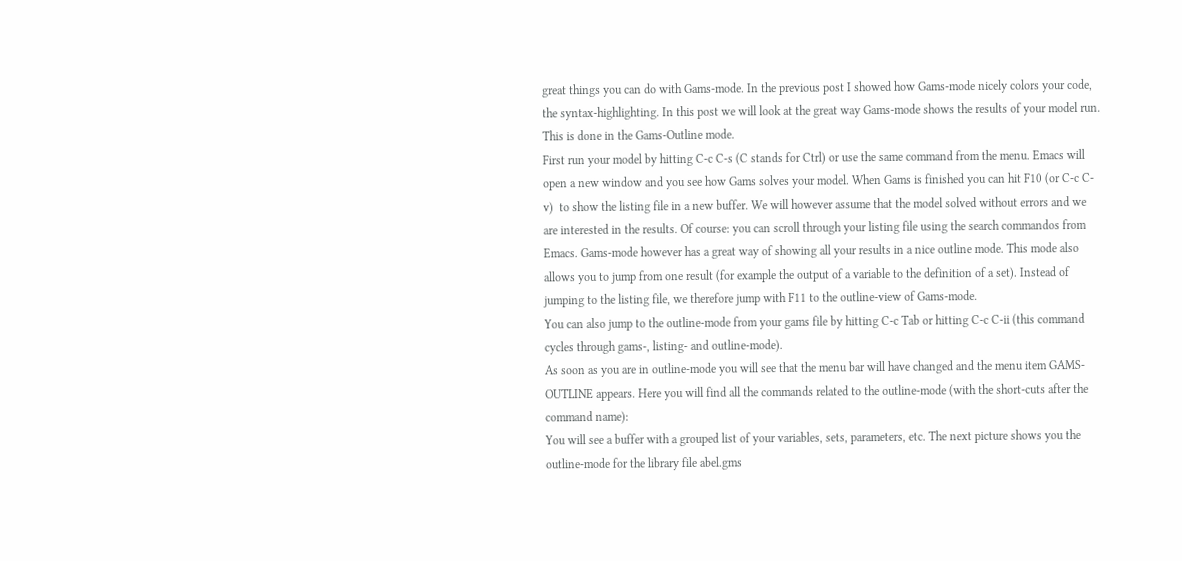great things you can do with Gams-mode. In the previous post I showed how Gams-mode nicely colors your code, the syntax-highlighting. In this post we will look at the great way Gams-mode shows the results of your model run. This is done in the Gams-Outline mode.
First run your model by hitting C-c C-s (C stands for Ctrl) or use the same command from the menu. Emacs will open a new window and you see how Gams solves your model. When Gams is finished you can hit F10 (or C-c C-v)  to show the listing file in a new buffer. We will however assume that the model solved without errors and we are interested in the results. Of course: you can scroll through your listing file using the search commandos from Emacs. Gams-mode however has a great way of showing all your results in a nice outline mode. This mode also allows you to jump from one result (for example the output of a variable to the definition of a set). Instead of jumping to the listing file, we therefore jump with F11 to the outline-view of Gams-mode.
You can also jump to the outline-mode from your gams file by hitting C-c Tab or hitting C-c C-ii (this command cycles through gams-, listing- and outline-mode).
As soon as you are in outline-mode you will see that the menu bar will have changed and the menu item GAMS-OUTLINE appears. Here you will find all the commands related to the outline-mode (with the short-cuts after the command name):
You will see a buffer with a grouped list of your variables, sets, parameters, etc. The next picture shows you the outline-mode for the library file abel.gms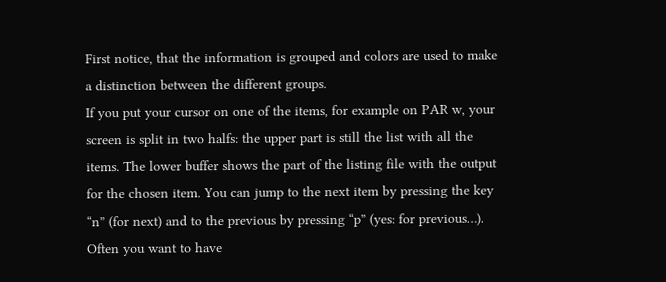First notice, that the information is grouped and colors are used to make a distinction between the different groups.
If you put your cursor on one of the items, for example on PAR w, your screen is split in two halfs: the upper part is still the list with all the items. The lower buffer shows the part of the listing file with the output for the chosen item. You can jump to the next item by pressing the key “n” (for next) and to the previous by pressing “p” (yes: for previous…).
Often you want to have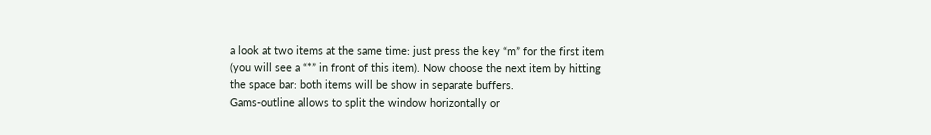a look at two items at the same time: just press the key “m” for the first item (you will see a “*” in front of this item). Now choose the next item by hitting the space bar: both items will be show in separate buffers.
Gams-outline allows to split the window horizontally or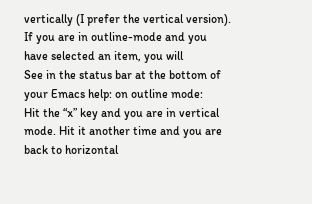vertically (I prefer the vertical version). If you are in outline-mode and you have selected an item, you will
See in the status bar at the bottom of your Emacs help: on outline mode:
Hit the “x” key and you are in vertical mode. Hit it another time and you are back to horizontal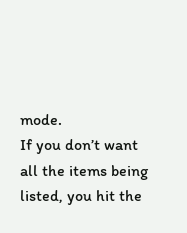mode.
If you don’t want all the items being listed, you hit the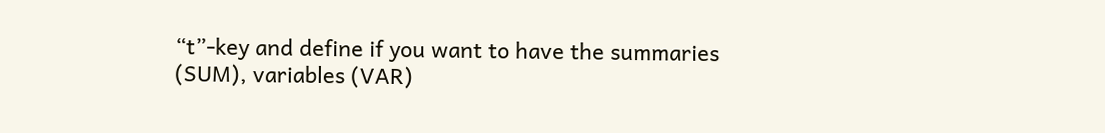“t”-key and define if you want to have the summaries (SUM), variables (VAR)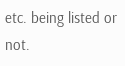etc. being listed or not.